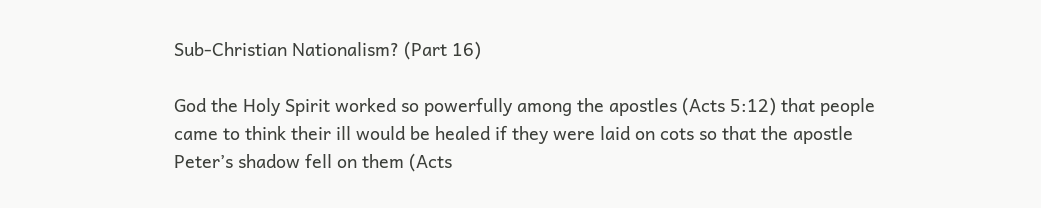Sub-Christian Nationalism? (Part 16)

God the Holy Spirit worked so powerfully among the apostles (Acts 5:12) that people came to think their ill would be healed if they were laid on cots so that the apostle Peter’s shadow fell on them (Acts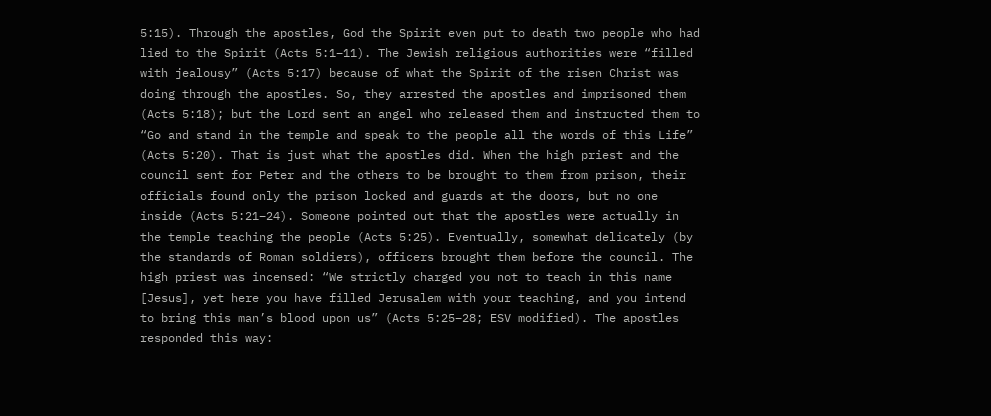5:15). Through the apostles, God the Spirit even put to death two people who had lied to the Spirit (Acts 5:1–11). The Jewish religious authorities were “filled with jealousy” (Acts 5:17) because of what the Spirit of the risen Christ was doing through the apostles. So, they arrested the apostles and imprisoned them (Acts 5:18); but the Lord sent an angel who released them and instructed them to “Go and stand in the temple and speak to the people all the words of this Life” (Acts 5:20). That is just what the apostles did. When the high priest and the council sent for Peter and the others to be brought to them from prison, their officials found only the prison locked and guards at the doors, but no one inside (Acts 5:21–24). Someone pointed out that the apostles were actually in the temple teaching the people (Acts 5:25). Eventually, somewhat delicately (by the standards of Roman soldiers), officers brought them before the council. The high priest was incensed: “We strictly charged you not to teach in this name [Jesus], yet here you have filled Jerusalem with your teaching, and you intend to bring this man’s blood upon us” (Acts 5:25–28; ESV modified). The apostles responded this way: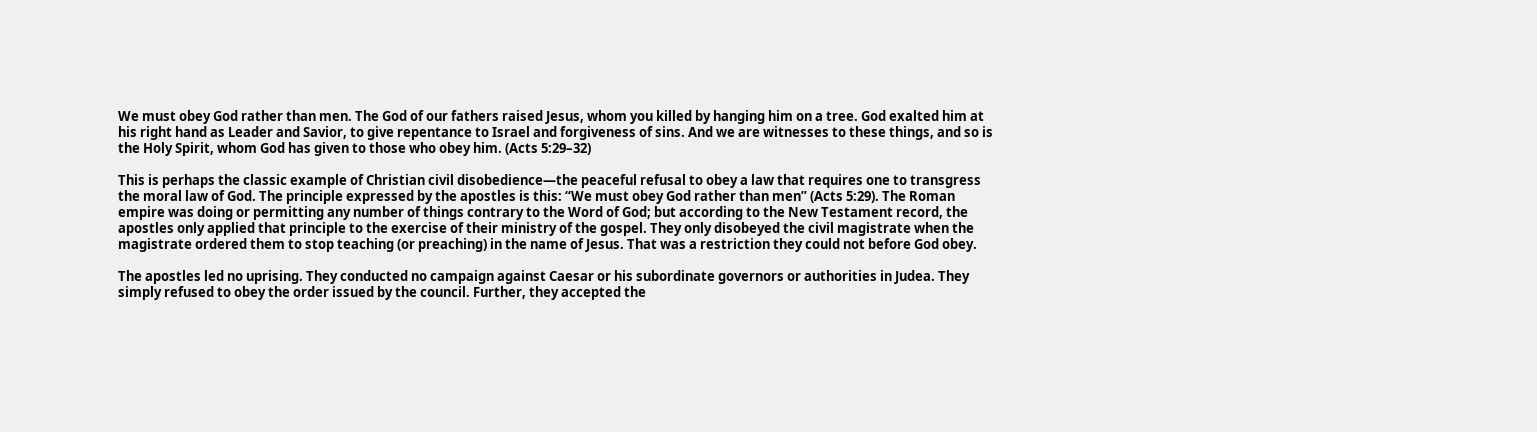We must obey God rather than men. The God of our fathers raised Jesus, whom you killed by hanging him on a tree. God exalted him at his right hand as Leader and Savior, to give repentance to Israel and forgiveness of sins. And we are witnesses to these things, and so is the Holy Spirit, whom God has given to those who obey him. (Acts 5:29–32)

This is perhaps the classic example of Christian civil disobedience—the peaceful refusal to obey a law that requires one to transgress the moral law of God. The principle expressed by the apostles is this: “We must obey God rather than men” (Acts 5:29). The Roman empire was doing or permitting any number of things contrary to the Word of God; but according to the New Testament record, the apostles only applied that principle to the exercise of their ministry of the gospel. They only disobeyed the civil magistrate when the magistrate ordered them to stop teaching (or preaching) in the name of Jesus. That was a restriction they could not before God obey.

The apostles led no uprising. They conducted no campaign against Caesar or his subordinate governors or authorities in Judea. They simply refused to obey the order issued by the council. Further, they accepted the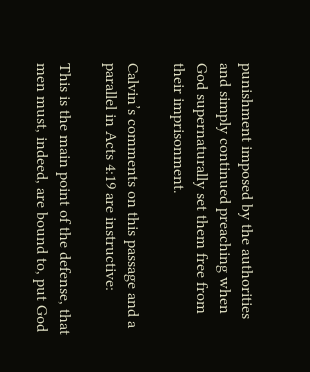punishment imposed by the authorities and simply continued preaching when God supernaturally set them free from their imprisonment.

Calvin’s comments on this passage and a parallel in Acts 4:19 are instructive:

This is the main point of the defense, that men must, indeed, are bound to, put God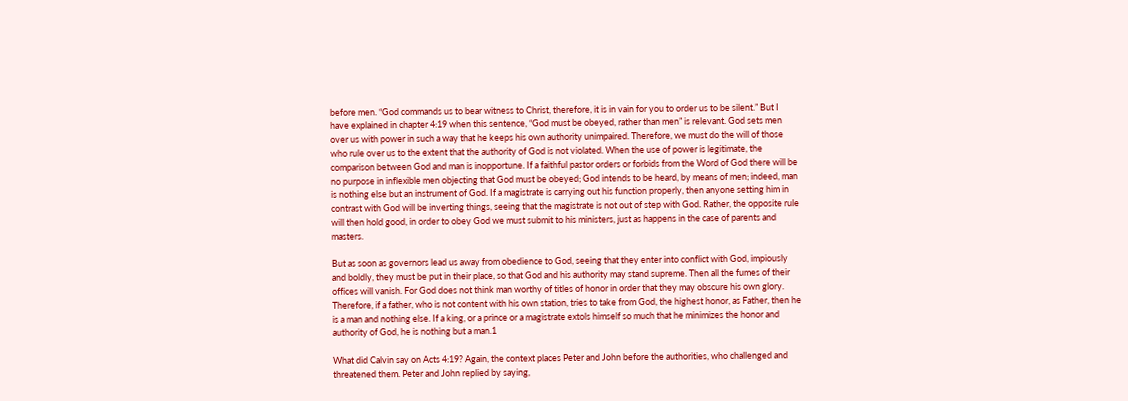before men. “God commands us to bear witness to Christ, therefore, it is in vain for you to order us to be silent.” But I have explained in chapter 4:19 when this sentence, “God must be obeyed, rather than men” is relevant. God sets men over us with power in such a way that he keeps his own authority unimpaired. Therefore, we must do the will of those who rule over us to the extent that the authority of God is not violated. When the use of power is legitimate, the comparison between God and man is inopportune. If a faithful pastor orders or forbids from the Word of God there will be no purpose in inflexible men objecting that God must be obeyed; God intends to be heard, by means of men; indeed, man is nothing else but an instrument of God. If a magistrate is carrying out his function properly, then anyone setting him in contrast with God will be inverting things, seeing that the magistrate is not out of step with God. Rather, the opposite rule will then hold good, in order to obey God we must submit to his ministers, just as happens in the case of parents and masters.

But as soon as governors lead us away from obedience to God, seeing that they enter into conflict with God, impiously and boldly, they must be put in their place, so that God and his authority may stand supreme. Then all the fumes of their offices will vanish. For God does not think man worthy of titles of honor in order that they may obscure his own glory. Therefore, if a father, who is not content with his own station, tries to take from God, the highest honor, as Father, then he is a man and nothing else. If a king, or a prince or a magistrate extols himself so much that he minimizes the honor and authority of God, he is nothing but a man.1

What did Calvin say on Acts 4:19? Again, the context places Peter and John before the authorities, who challenged and threatened them. Peter and John replied by saying,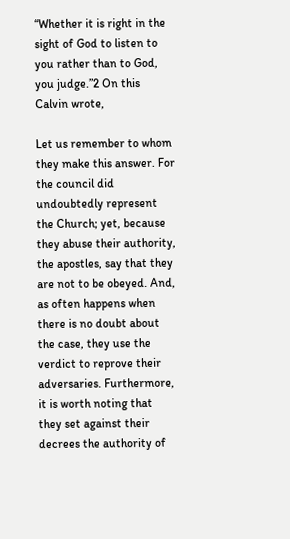“Whether it is right in the sight of God to listen to you rather than to God, you judge.”2 On this Calvin wrote,

Let us remember to whom they make this answer. For the council did undoubtedly represent the Church; yet, because they abuse their authority, the apostles, say that they are not to be obeyed. And, as often happens when there is no doubt about the case, they use the verdict to reprove their adversaries. Furthermore, it is worth noting that they set against their decrees the authority of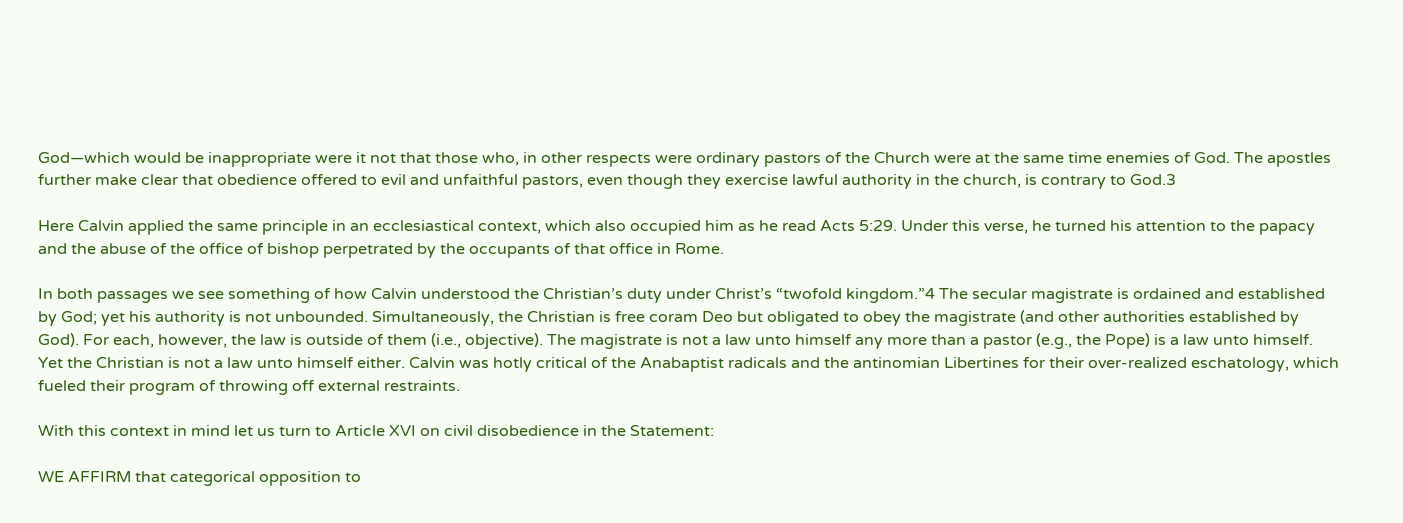God—which would be inappropriate were it not that those who, in other respects were ordinary pastors of the Church were at the same time enemies of God. The apostles further make clear that obedience offered to evil and unfaithful pastors, even though they exercise lawful authority in the church, is contrary to God.3

Here Calvin applied the same principle in an ecclesiastical context, which also occupied him as he read Acts 5:29. Under this verse, he turned his attention to the papacy and the abuse of the office of bishop perpetrated by the occupants of that office in Rome.

In both passages we see something of how Calvin understood the Christian’s duty under Christ’s “twofold kingdom.”4 The secular magistrate is ordained and established by God; yet his authority is not unbounded. Simultaneously, the Christian is free coram Deo but obligated to obey the magistrate (and other authorities established by God). For each, however, the law is outside of them (i.e., objective). The magistrate is not a law unto himself any more than a pastor (e.g., the Pope) is a law unto himself. Yet the Christian is not a law unto himself either. Calvin was hotly critical of the Anabaptist radicals and the antinomian Libertines for their over-realized eschatology, which fueled their program of throwing off external restraints.

With this context in mind let us turn to Article XVI on civil disobedience in the Statement:

WE AFFIRM that categorical opposition to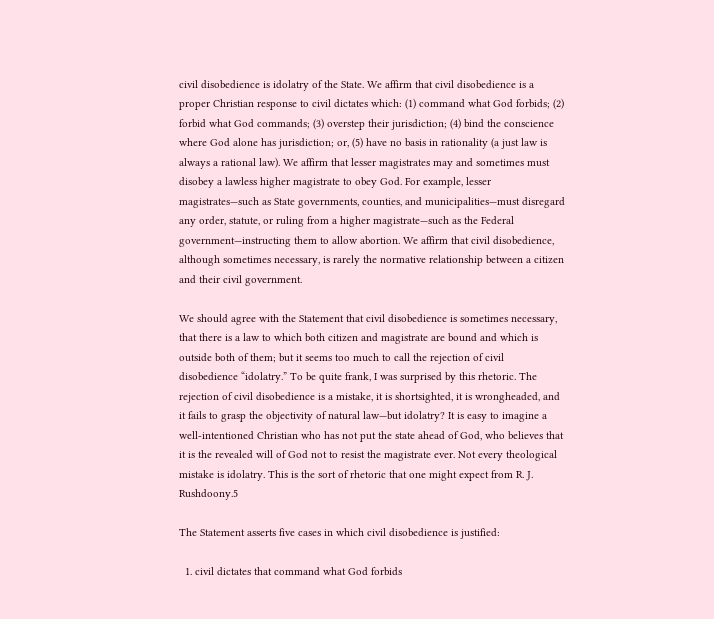civil disobedience is idolatry of the State. We affirm that civil disobedience is a proper Christian response to civil dictates which: (1) command what God forbids; (2) forbid what God commands; (3) overstep their jurisdiction; (4) bind the conscience where God alone has jurisdiction; or, (5) have no basis in rationality (a just law is always a rational law). We affirm that lesser magistrates may and sometimes must disobey a lawless higher magistrate to obey God. For example, lesser magistrates—such as State governments, counties, and municipalities—must disregard any order, statute, or ruling from a higher magistrate—such as the Federal government—instructing them to allow abortion. We affirm that civil disobedience, although sometimes necessary, is rarely the normative relationship between a citizen and their civil government.

We should agree with the Statement that civil disobedience is sometimes necessary, that there is a law to which both citizen and magistrate are bound and which is outside both of them; but it seems too much to call the rejection of civil disobedience “idolatry.” To be quite frank, I was surprised by this rhetoric. The rejection of civil disobedience is a mistake, it is shortsighted, it is wrongheaded, and it fails to grasp the objectivity of natural law—but idolatry? It is easy to imagine a well-intentioned Christian who has not put the state ahead of God, who believes that it is the revealed will of God not to resist the magistrate ever. Not every theological mistake is idolatry. This is the sort of rhetoric that one might expect from R. J. Rushdoony.5

The Statement asserts five cases in which civil disobedience is justified:

  1. civil dictates that command what God forbids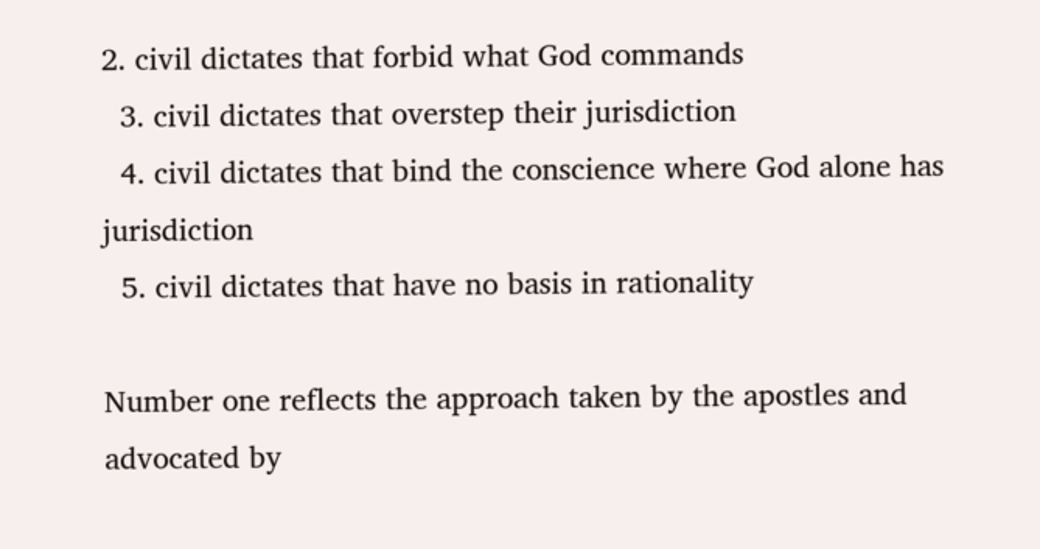2. civil dictates that forbid what God commands
  3. civil dictates that overstep their jurisdiction
  4. civil dictates that bind the conscience where God alone has jurisdiction
  5. civil dictates that have no basis in rationality

Number one reflects the approach taken by the apostles and advocated by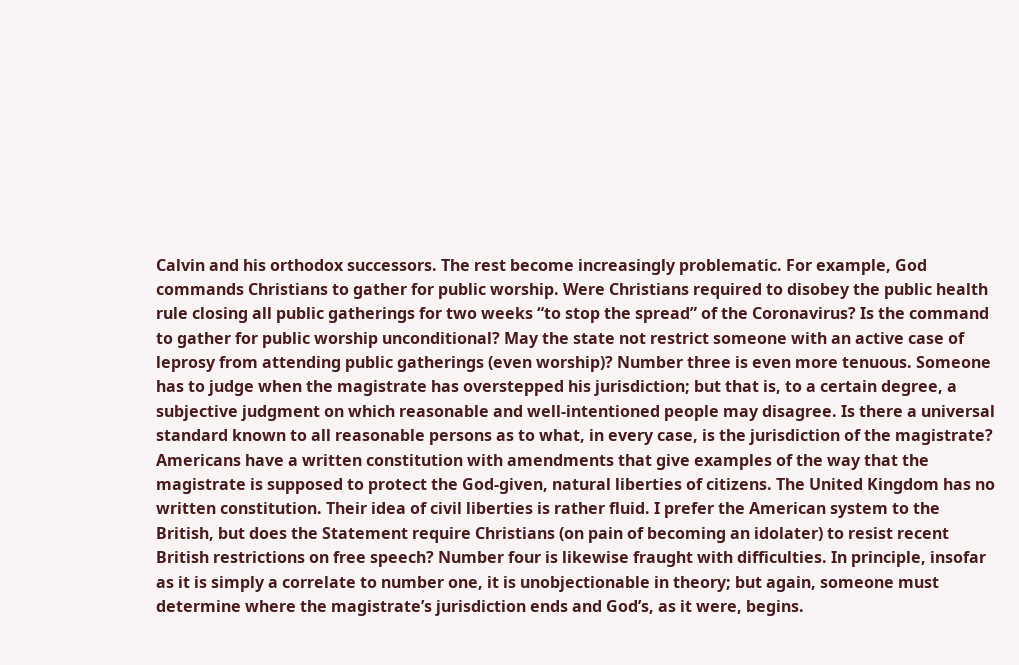Calvin and his orthodox successors. The rest become increasingly problematic. For example, God commands Christians to gather for public worship. Were Christians required to disobey the public health rule closing all public gatherings for two weeks “to stop the spread” of the Coronavirus? Is the command to gather for public worship unconditional? May the state not restrict someone with an active case of leprosy from attending public gatherings (even worship)? Number three is even more tenuous. Someone has to judge when the magistrate has overstepped his jurisdiction; but that is, to a certain degree, a subjective judgment on which reasonable and well-intentioned people may disagree. Is there a universal standard known to all reasonable persons as to what, in every case, is the jurisdiction of the magistrate? Americans have a written constitution with amendments that give examples of the way that the magistrate is supposed to protect the God-given, natural liberties of citizens. The United Kingdom has no written constitution. Their idea of civil liberties is rather fluid. I prefer the American system to the British, but does the Statement require Christians (on pain of becoming an idolater) to resist recent British restrictions on free speech? Number four is likewise fraught with difficulties. In principle, insofar as it is simply a correlate to number one, it is unobjectionable in theory; but again, someone must determine where the magistrate’s jurisdiction ends and God’s, as it were, begins.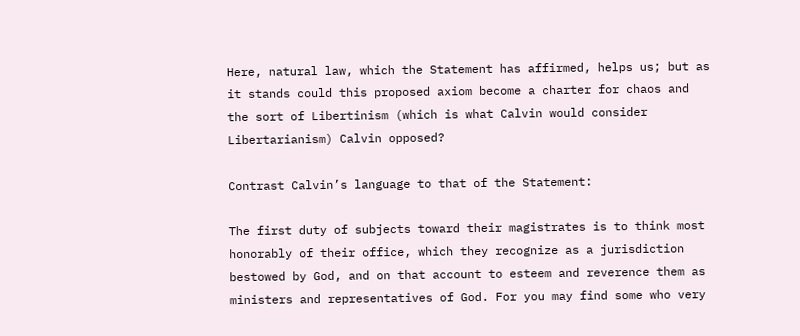Here, natural law, which the Statement has affirmed, helps us; but as it stands could this proposed axiom become a charter for chaos and the sort of Libertinism (which is what Calvin would consider Libertarianism) Calvin opposed?

Contrast Calvin’s language to that of the Statement:

The first duty of subjects toward their magistrates is to think most honorably of their office, which they recognize as a jurisdiction bestowed by God, and on that account to esteem and reverence them as ministers and representatives of God. For you may find some who very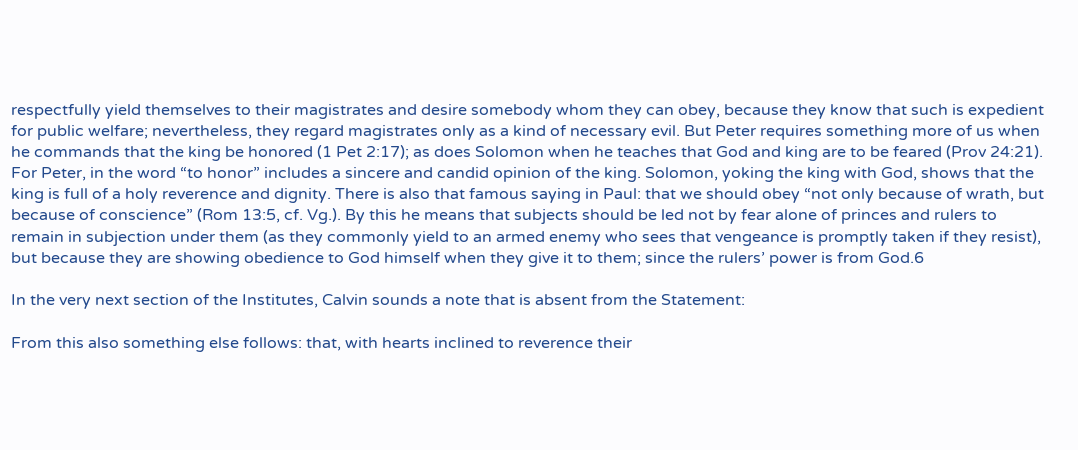respectfully yield themselves to their magistrates and desire somebody whom they can obey, because they know that such is expedient for public welfare; nevertheless, they regard magistrates only as a kind of necessary evil. But Peter requires something more of us when he commands that the king be honored (1 Pet 2:17); as does Solomon when he teaches that God and king are to be feared (Prov 24:21). For Peter, in the word “to honor” includes a sincere and candid opinion of the king. Solomon, yoking the king with God, shows that the king is full of a holy reverence and dignity. There is also that famous saying in Paul: that we should obey “not only because of wrath, but because of conscience” (Rom 13:5, cf. Vg.). By this he means that subjects should be led not by fear alone of princes and rulers to remain in subjection under them (as they commonly yield to an armed enemy who sees that vengeance is promptly taken if they resist), but because they are showing obedience to God himself when they give it to them; since the rulers’ power is from God.6

In the very next section of the Institutes, Calvin sounds a note that is absent from the Statement:

From this also something else follows: that, with hearts inclined to reverence their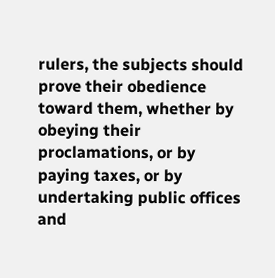rulers, the subjects should prove their obedience toward them, whether by obeying their proclamations, or by paying taxes, or by undertaking public offices and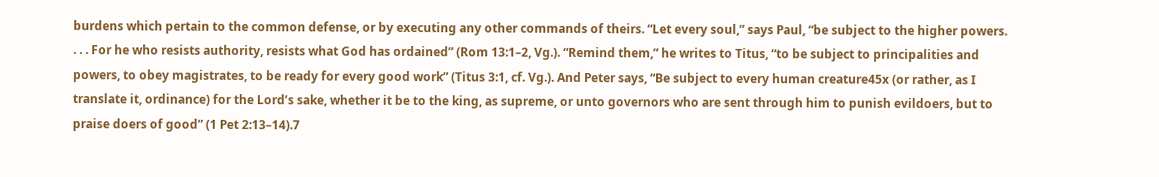burdens which pertain to the common defense, or by executing any other commands of theirs. “Let every soul,” says Paul, “be subject to the higher powers. . . . For he who resists authority, resists what God has ordained” (Rom 13:1–2, Vg.). “Remind them,” he writes to Titus, “to be subject to principalities and powers, to obey magistrates, to be ready for every good work” (Titus 3:1, cf. Vg.). And Peter says, “Be subject to every human creature45x (or rather, as I translate it, ordinance) for the Lord’s sake, whether it be to the king, as supreme, or unto governors who are sent through him to punish evildoers, but to praise doers of good” (1 Pet 2:13–14).7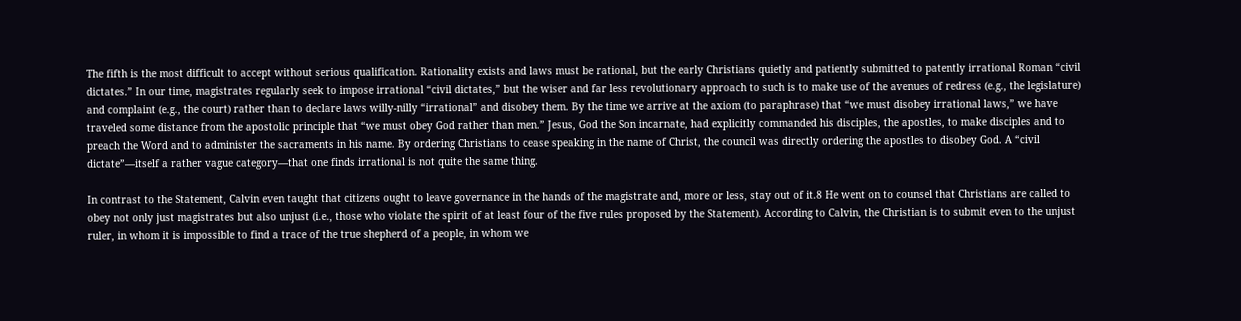The fifth is the most difficult to accept without serious qualification. Rationality exists and laws must be rational, but the early Christians quietly and patiently submitted to patently irrational Roman “civil dictates.” In our time, magistrates regularly seek to impose irrational “civil dictates,” but the wiser and far less revolutionary approach to such is to make use of the avenues of redress (e.g., the legislature) and complaint (e.g., the court) rather than to declare laws willy-nilly “irrational” and disobey them. By the time we arrive at the axiom (to paraphrase) that “we must disobey irrational laws,” we have traveled some distance from the apostolic principle that “we must obey God rather than men.” Jesus, God the Son incarnate, had explicitly commanded his disciples, the apostles, to make disciples and to preach the Word and to administer the sacraments in his name. By ordering Christians to cease speaking in the name of Christ, the council was directly ordering the apostles to disobey God. A “civil dictate”—itself a rather vague category—that one finds irrational is not quite the same thing.

In contrast to the Statement, Calvin even taught that citizens ought to leave governance in the hands of the magistrate and, more or less, stay out of it.8 He went on to counsel that Christians are called to obey not only just magistrates but also unjust (i.e., those who violate the spirit of at least four of the five rules proposed by the Statement). According to Calvin, the Christian is to submit even to the unjust ruler, in whom it is impossible to find a trace of the true shepherd of a people, in whom we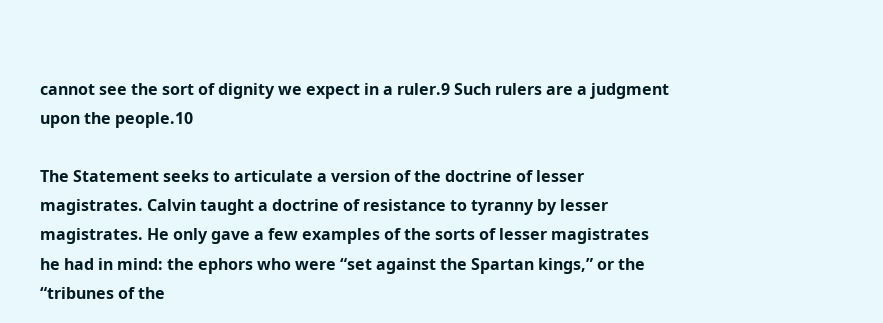cannot see the sort of dignity we expect in a ruler.9 Such rulers are a judgment upon the people.10

The Statement seeks to articulate a version of the doctrine of lesser magistrates. Calvin taught a doctrine of resistance to tyranny by lesser magistrates. He only gave a few examples of the sorts of lesser magistrates he had in mind: the ephors who were “set against the Spartan kings,” or the “tribunes of the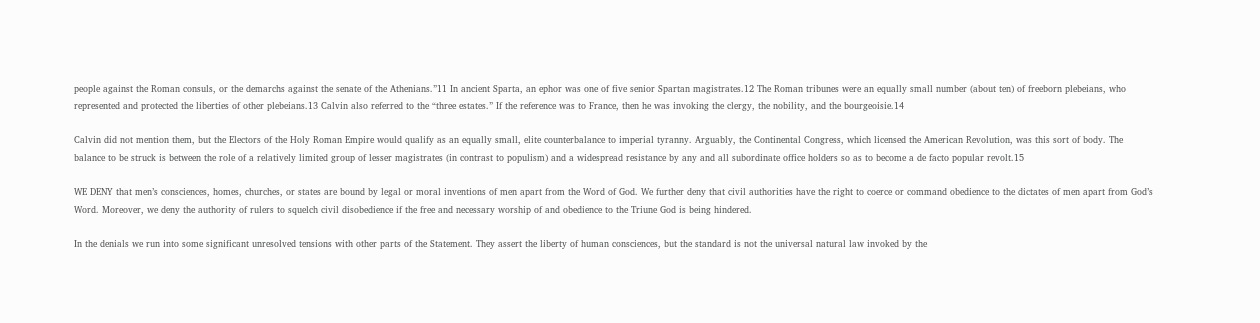people against the Roman consuls, or the demarchs against the senate of the Athenians.”11 In ancient Sparta, an ephor was one of five senior Spartan magistrates.12 The Roman tribunes were an equally small number (about ten) of freeborn plebeians, who represented and protected the liberties of other plebeians.13 Calvin also referred to the “three estates.” If the reference was to France, then he was invoking the clergy, the nobility, and the bourgeoisie.14

Calvin did not mention them, but the Electors of the Holy Roman Empire would qualify as an equally small, elite counterbalance to imperial tyranny. Arguably, the Continental Congress, which licensed the American Revolution, was this sort of body. The balance to be struck is between the role of a relatively limited group of lesser magistrates (in contrast to populism) and a widespread resistance by any and all subordinate office holders so as to become a de facto popular revolt.15

WE DENY that men’s consciences, homes, churches, or states are bound by legal or moral inventions of men apart from the Word of God. We further deny that civil authorities have the right to coerce or command obedience to the dictates of men apart from God’s Word. Moreover, we deny the authority of rulers to squelch civil disobedience if the free and necessary worship of and obedience to the Triune God is being hindered.

In the denials we run into some significant unresolved tensions with other parts of the Statement. They assert the liberty of human consciences, but the standard is not the universal natural law invoked by the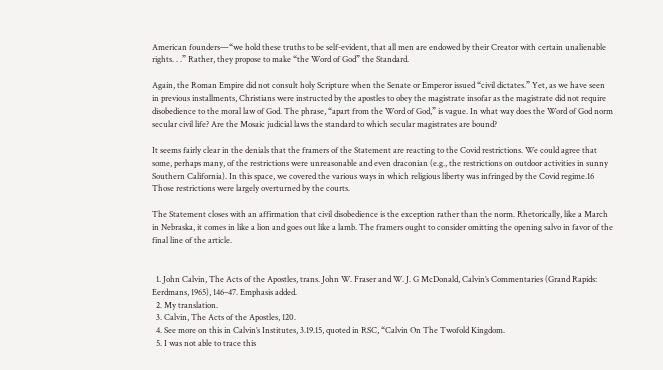American founders—“we hold these truths to be self-evident, that all men are endowed by their Creator with certain unalienable rights. . .” Rather, they propose to make “the Word of God” the Standard.

Again, the Roman Empire did not consult holy Scripture when the Senate or Emperor issued “civil dictates.” Yet, as we have seen in previous installments, Christians were instructed by the apostles to obey the magistrate insofar as the magistrate did not require disobedience to the moral law of God. The phrase, “apart from the Word of God,” is vague. In what way does the Word of God norm secular civil life? Are the Mosaic judicial laws the standard to which secular magistrates are bound?

It seems fairly clear in the denials that the framers of the Statement are reacting to the Covid restrictions. We could agree that some, perhaps many, of the restrictions were unreasonable and even draconian (e.g., the restrictions on outdoor activities in sunny Southern California). In this space, we covered the various ways in which religious liberty was infringed by the Covid regime.16 Those restrictions were largely overturned by the courts.

The Statement closes with an affirmation that civil disobedience is the exception rather than the norm. Rhetorically, like a March in Nebraska, it comes in like a lion and goes out like a lamb. The framers ought to consider omitting the opening salvo in favor of the final line of the article.


  1. John Calvin, The Acts of the Apostles, trans. John W. Fraser and W. J. G McDonald, Calvin’s Commentaries (Grand Rapids: Eerdmans, 1965), 146–47. Emphasis added.
  2. My translation.
  3. Calvin, The Acts of the Apostles, 120.
  4. See more on this in Calvin’s Institutes, 3.19.15, quoted in RSC, “Calvin On The Twofold Kingdom.
  5. I was not able to trace this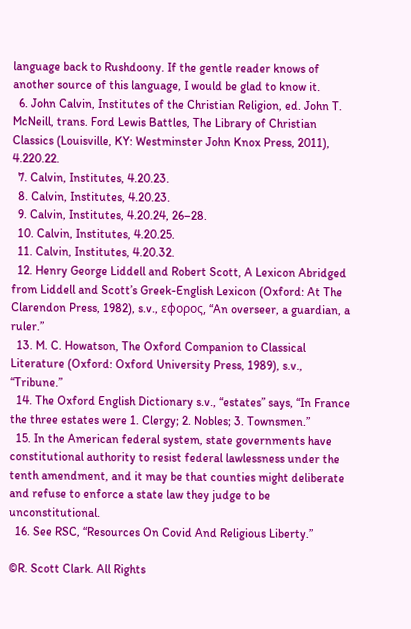language back to Rushdoony. If the gentle reader knows of another source of this language, I would be glad to know it.
  6. John Calvin, Institutes of the Christian Religion, ed. John T. McNeill, trans. Ford Lewis Battles, The Library of Christian Classics (Louisville, KY: Westminster John Knox Press, 2011), 4.220.22.
  7. Calvin, Institutes, 4.20.23.
  8. Calvin, Institutes, 4.20.23.
  9. Calvin, Institutes, 4.20.24, 26–28.
  10. Calvin, Institutes, 4.20.25.
  11. Calvin, Institutes, 4.20.32.
  12. Henry George Liddell and Robert Scott, A Lexicon Abridged from Liddell and Scott’s Greek-English Lexicon (Oxford: At The Clarendon Press, 1982), s.v., εφορος, “An overseer, a guardian, a ruler.”
  13. M. C. Howatson, The Oxford Companion to Classical Literature (Oxford: Oxford University Press, 1989), s.v., “Tribune.”
  14. The Oxford English Dictionary s.v., “estates” says, “In France the three estates were 1. Clergy; 2. Nobles; 3. Townsmen.”
  15. In the American federal system, state governments have constitutional authority to resist federal lawlessness under the tenth amendment, and it may be that counties might deliberate and refuse to enforce a state law they judge to be unconstitutional.
  16. See RSC, “Resources On Covid And Religious Liberty.”

©R. Scott Clark. All Rights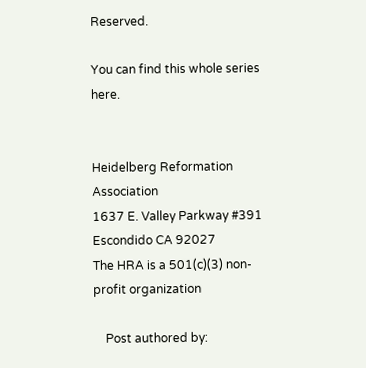Reserved.

You can find this whole series here.


Heidelberg Reformation Association
1637 E. Valley Parkway #391
Escondido CA 92027
The HRA is a 501(c)(3) non-profit organization

    Post authored by: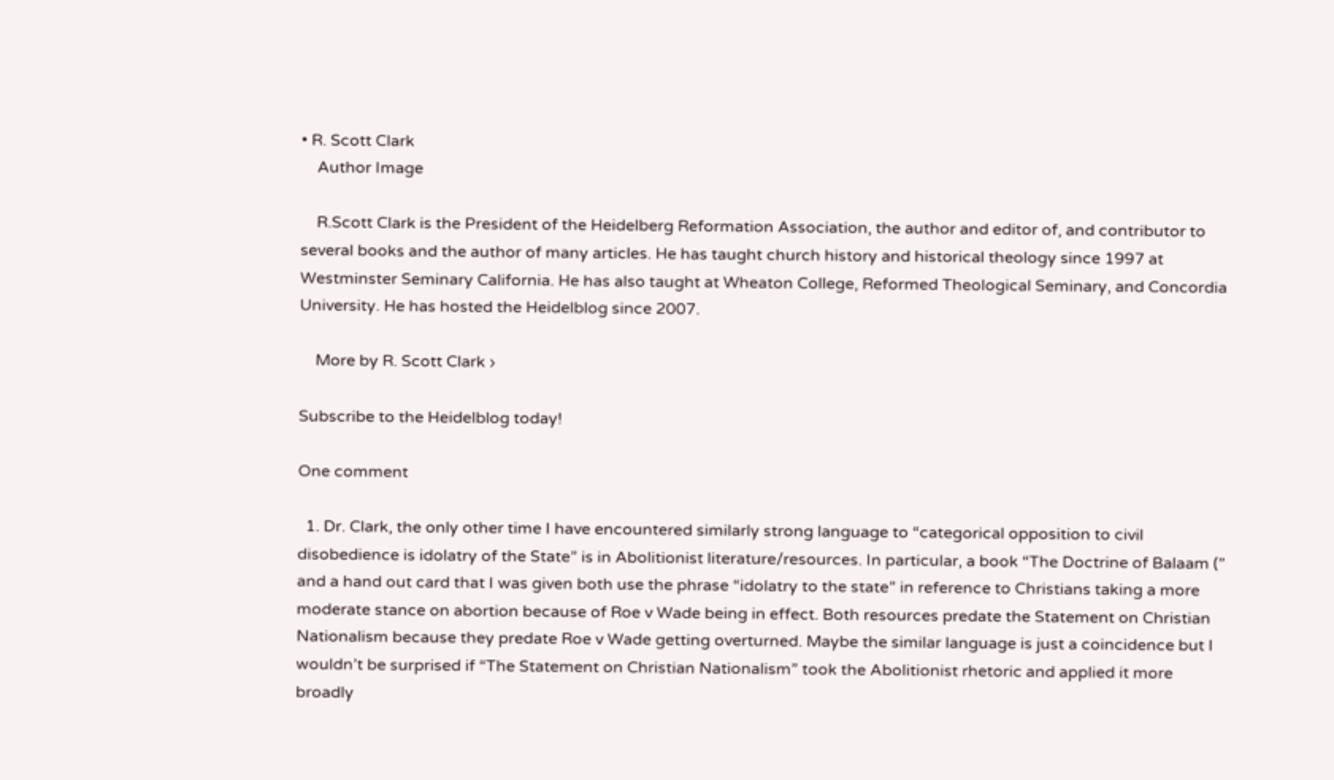• R. Scott Clark
    Author Image

    R.Scott Clark is the President of the Heidelberg Reformation Association, the author and editor of, and contributor to several books and the author of many articles. He has taught church history and historical theology since 1997 at Westminster Seminary California. He has also taught at Wheaton College, Reformed Theological Seminary, and Concordia University. He has hosted the Heidelblog since 2007.

    More by R. Scott Clark ›

Subscribe to the Heidelblog today!

One comment

  1. Dr. Clark, the only other time I have encountered similarly strong language to “categorical opposition to civil disobedience is idolatry of the State” is in Abolitionist literature/resources. In particular, a book “The Doctrine of Balaam (” and a hand out card that I was given both use the phrase “idolatry to the state” in reference to Christians taking a more moderate stance on abortion because of Roe v Wade being in effect. Both resources predate the Statement on Christian Nationalism because they predate Roe v Wade getting overturned. Maybe the similar language is just a coincidence but I wouldn’t be surprised if “The Statement on Christian Nationalism” took the Abolitionist rhetoric and applied it more broadly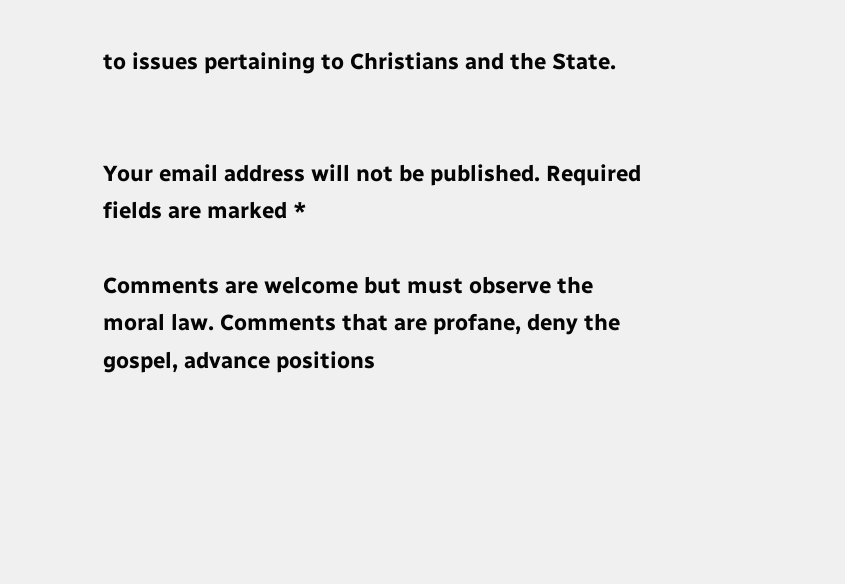to issues pertaining to Christians and the State.


Your email address will not be published. Required fields are marked *

Comments are welcome but must observe the moral law. Comments that are profane, deny the gospel, advance positions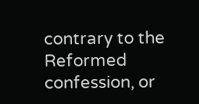contrary to the Reformed confession, or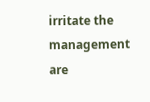irritate the management are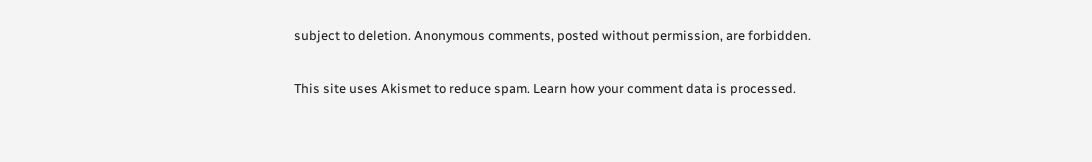subject to deletion. Anonymous comments, posted without permission, are forbidden.

This site uses Akismet to reduce spam. Learn how your comment data is processed.